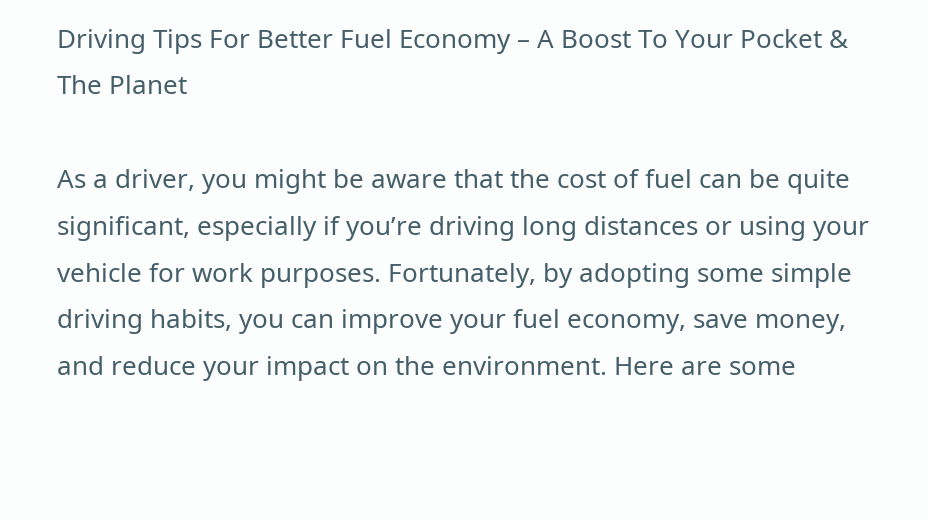Driving Tips For Better Fuel Economy – A Boost To Your Pocket & The Planet

As a driver, you might be aware that the cost of fuel can be quite significant, especially if you’re driving long distances or using your vehicle for work purposes. Fortunately, by adopting some simple driving habits, you can improve your fuel economy, save money, and reduce your impact on the environment. Here are some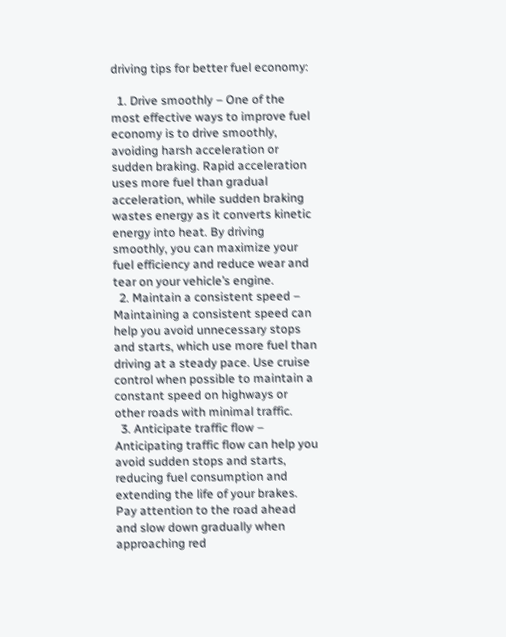driving tips for better fuel economy:

  1. Drive smoothly – One of the most effective ways to improve fuel economy is to drive smoothly, avoiding harsh acceleration or sudden braking. Rapid acceleration uses more fuel than gradual acceleration, while sudden braking wastes energy as it converts kinetic energy into heat. By driving smoothly, you can maximize your fuel efficiency and reduce wear and tear on your vehicle’s engine.
  2. Maintain a consistent speed – Maintaining a consistent speed can help you avoid unnecessary stops and starts, which use more fuel than driving at a steady pace. Use cruise control when possible to maintain a constant speed on highways or other roads with minimal traffic.
  3. Anticipate traffic flow – Anticipating traffic flow can help you avoid sudden stops and starts, reducing fuel consumption and extending the life of your brakes. Pay attention to the road ahead and slow down gradually when approaching red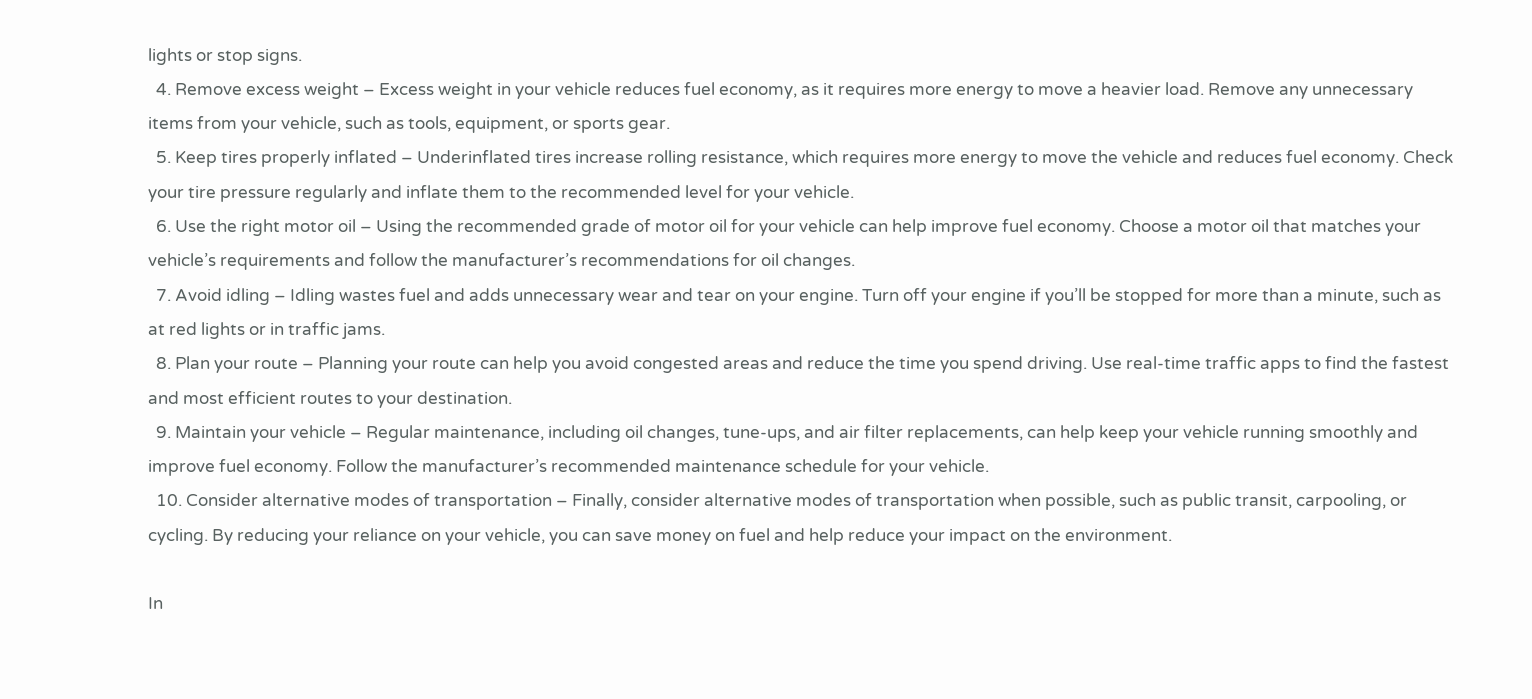lights or stop signs.
  4. Remove excess weight – Excess weight in your vehicle reduces fuel economy, as it requires more energy to move a heavier load. Remove any unnecessary items from your vehicle, such as tools, equipment, or sports gear.
  5. Keep tires properly inflated – Underinflated tires increase rolling resistance, which requires more energy to move the vehicle and reduces fuel economy. Check your tire pressure regularly and inflate them to the recommended level for your vehicle.
  6. Use the right motor oil – Using the recommended grade of motor oil for your vehicle can help improve fuel economy. Choose a motor oil that matches your vehicle’s requirements and follow the manufacturer’s recommendations for oil changes.
  7. Avoid idling – Idling wastes fuel and adds unnecessary wear and tear on your engine. Turn off your engine if you’ll be stopped for more than a minute, such as at red lights or in traffic jams.
  8. Plan your route – Planning your route can help you avoid congested areas and reduce the time you spend driving. Use real-time traffic apps to find the fastest and most efficient routes to your destination.
  9. Maintain your vehicle – Regular maintenance, including oil changes, tune-ups, and air filter replacements, can help keep your vehicle running smoothly and improve fuel economy. Follow the manufacturer’s recommended maintenance schedule for your vehicle.
  10. Consider alternative modes of transportation – Finally, consider alternative modes of transportation when possible, such as public transit, carpooling, or cycling. By reducing your reliance on your vehicle, you can save money on fuel and help reduce your impact on the environment.

In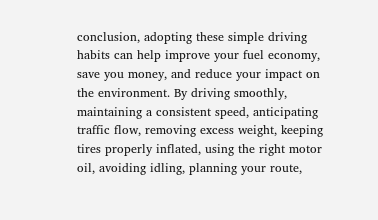conclusion, adopting these simple driving habits can help improve your fuel economy, save you money, and reduce your impact on the environment. By driving smoothly, maintaining a consistent speed, anticipating traffic flow, removing excess weight, keeping tires properly inflated, using the right motor oil, avoiding idling, planning your route,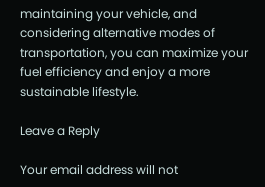maintaining your vehicle, and considering alternative modes of transportation, you can maximize your fuel efficiency and enjoy a more sustainable lifestyle.

Leave a Reply

Your email address will not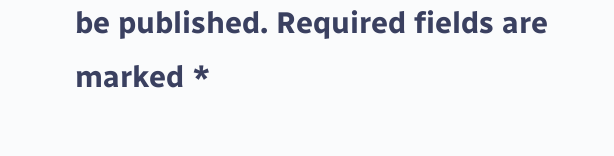be published. Required fields are marked *